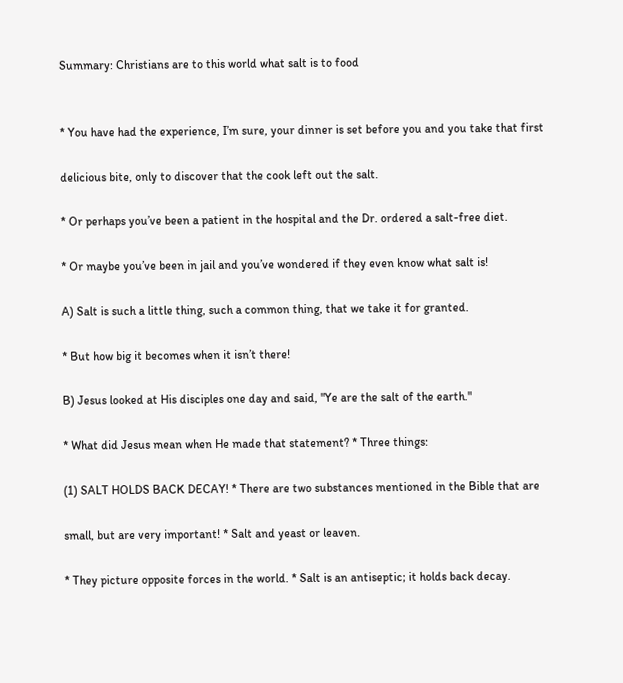Summary: Christians are to this world what salt is to food


* You have had the experience, I’m sure, your dinner is set before you and you take that first

delicious bite, only to discover that the cook left out the salt.

* Or perhaps you’ve been a patient in the hospital and the Dr. ordered a salt-free diet.

* Or maybe you’ve been in jail and you’ve wondered if they even know what salt is!

A) Salt is such a little thing, such a common thing, that we take it for granted.

* But how big it becomes when it isn’t there!

B) Jesus looked at His disciples one day and said, "Ye are the salt of the earth."

* What did Jesus mean when He made that statement? * Three things:

(1) SALT HOLDS BACK DECAY! * There are two substances mentioned in the Bible that are

small, but are very important! * Salt and yeast or leaven.

* They picture opposite forces in the world. * Salt is an antiseptic; it holds back decay.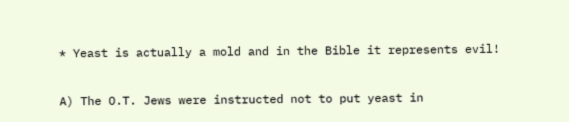* Yeast is actually a mold and in the Bible it represents evil!

A) The O.T. Jews were instructed not to put yeast in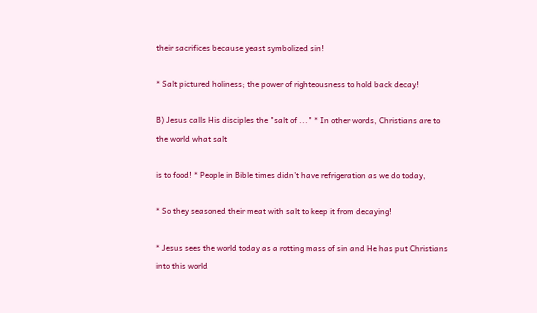their sacrifices because yeast symbolized sin!

* Salt pictured holiness; the power of righteousness to hold back decay!

B) Jesus calls His disciples the "salt of ..." * In other words, Christians are to the world what salt

is to food! * People in Bible times didn’t have refrigeration as we do today,

* So they seasoned their meat with salt to keep it from decaying!

* Jesus sees the world today as a rotting mass of sin and He has put Christians into this world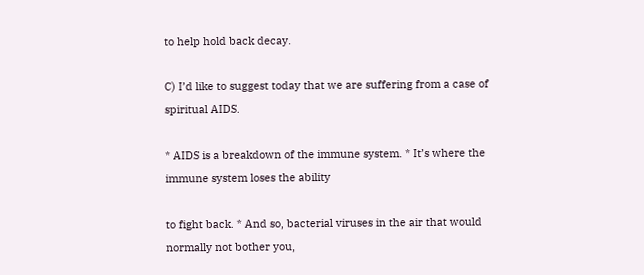to help hold back decay.

C) I’d like to suggest today that we are suffering from a case of spiritual AIDS.

* AIDS is a breakdown of the immune system. * It’s where the immune system loses the ability

to fight back. * And so, bacterial viruses in the air that would normally not bother you,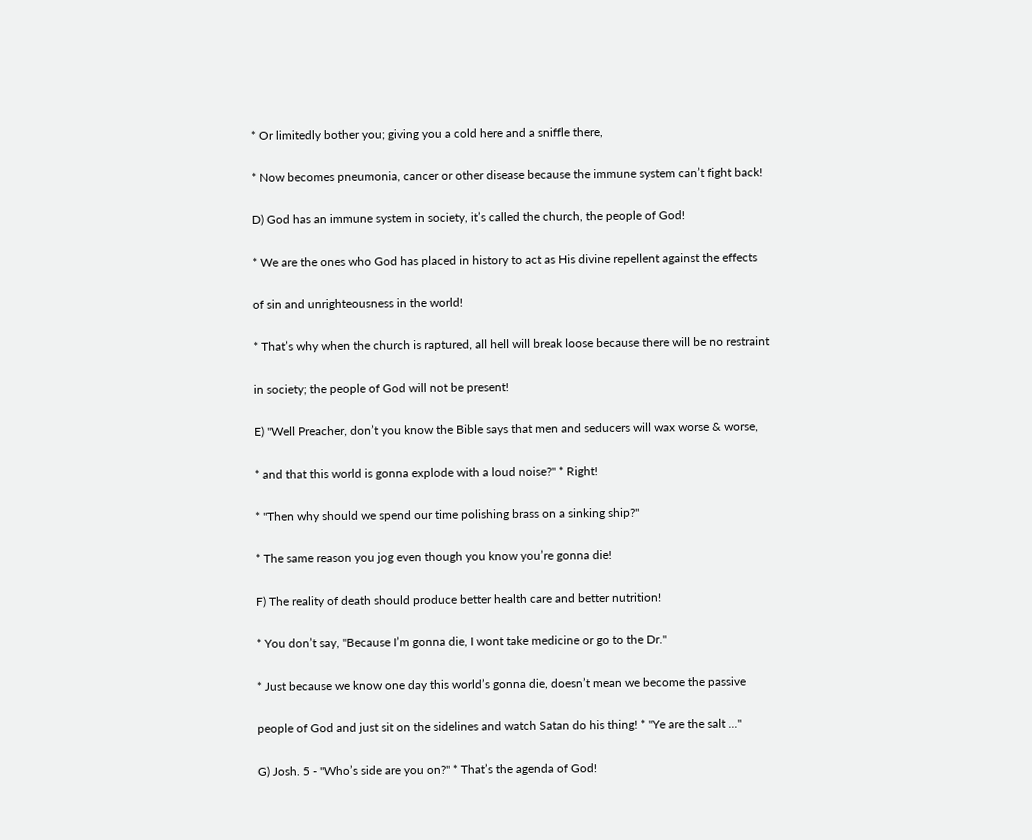* Or limitedly bother you; giving you a cold here and a sniffle there,

* Now becomes pneumonia, cancer or other disease because the immune system can’t fight back!

D) God has an immune system in society, it’s called the church, the people of God!

* We are the ones who God has placed in history to act as His divine repellent against the effects

of sin and unrighteousness in the world!

* That’s why when the church is raptured, all hell will break loose because there will be no restraint

in society; the people of God will not be present!

E) "Well Preacher, don’t you know the Bible says that men and seducers will wax worse & worse,

* and that this world is gonna explode with a loud noise?" * Right!

* "Then why should we spend our time polishing brass on a sinking ship?"

* The same reason you jog even though you know you’re gonna die!

F) The reality of death should produce better health care and better nutrition!

* You don’t say, "Because I’m gonna die, I wont take medicine or go to the Dr."

* Just because we know one day this world’s gonna die, doesn’t mean we become the passive

people of God and just sit on the sidelines and watch Satan do his thing! * "Ye are the salt ..."

G) Josh. 5 - "Who’s side are you on?" * That’s the agenda of God!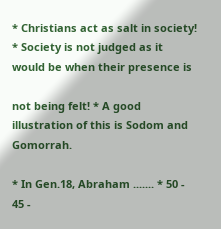* Christians act as salt in society! * Society is not judged as it would be when their presence is

not being felt! * A good illustration of this is Sodom and Gomorrah.

* In Gen.18, Abraham ....... * 50 - 45 -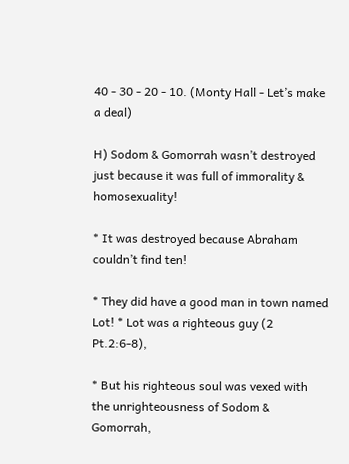40 - 30 - 20 - 10. (Monty Hall - Let’s make a deal)

H) Sodom & Gomorrah wasn’t destroyed just because it was full of immorality & homosexuality!

* It was destroyed because Abraham couldn’t find ten!

* They did have a good man in town named Lot! * Lot was a righteous guy (2 Pt.2:6-8),

* But his righteous soul was vexed with the unrighteousness of Sodom & Gomorrah,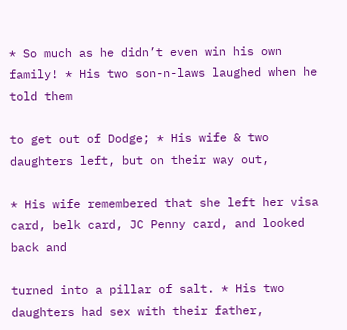* So much as he didn’t even win his own family! * His two son-n-laws laughed when he told them

to get out of Dodge; * His wife & two daughters left, but on their way out,

* His wife remembered that she left her visa card, belk card, JC Penny card, and looked back and

turned into a pillar of salt. * His two daughters had sex with their father,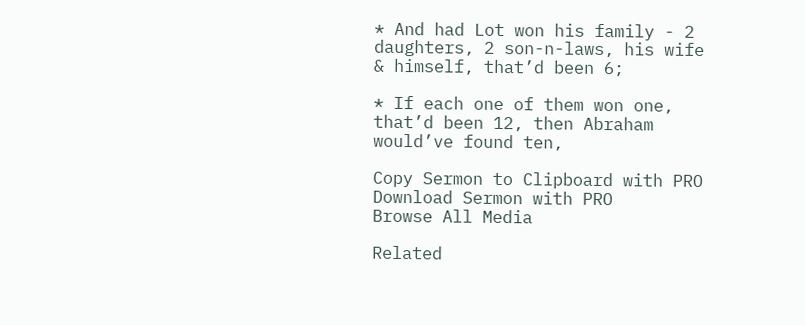* And had Lot won his family - 2 daughters, 2 son-n-laws, his wife & himself, that’d been 6;

* If each one of them won one, that’d been 12, then Abraham would’ve found ten,

Copy Sermon to Clipboard with PRO Download Sermon with PRO
Browse All Media

Related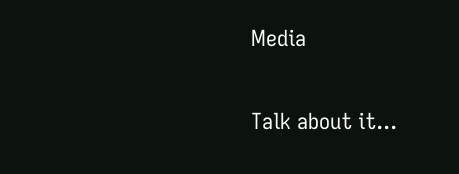Media

Talk about it...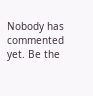Nobody has commented yet. Be the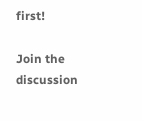first!

Join the discussion